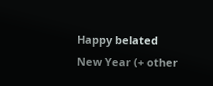Happy belated New Year (+ other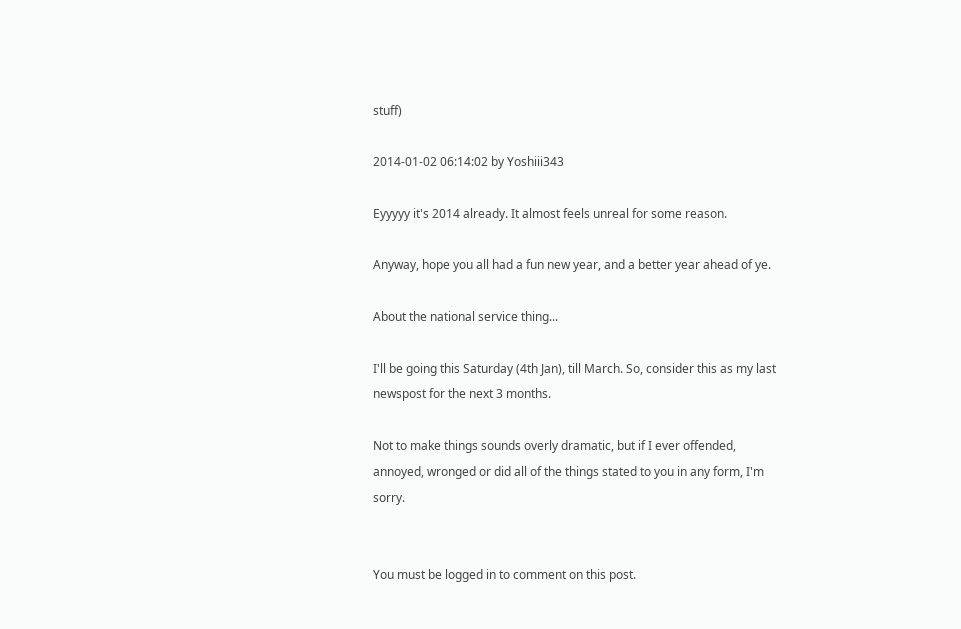stuff)

2014-01-02 06:14:02 by Yoshiii343

Eyyyyy it's 2014 already. It almost feels unreal for some reason.

Anyway, hope you all had a fun new year, and a better year ahead of ye.

About the national service thing...

I'll be going this Saturday (4th Jan), till March. So, consider this as my last newspost for the next 3 months.

Not to make things sounds overly dramatic, but if I ever offended, annoyed, wronged or did all of the things stated to you in any form, I'm sorry.


You must be logged in to comment on this post.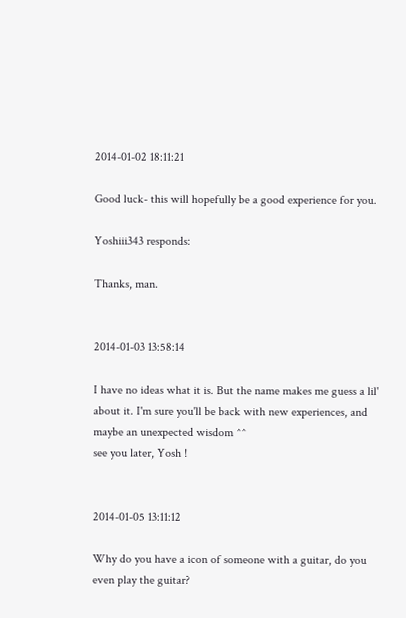2014-01-02 18:11:21

Good luck- this will hopefully be a good experience for you.

Yoshiii343 responds:

Thanks, man.


2014-01-03 13:58:14

I have no ideas what it is. But the name makes me guess a lil' about it. I'm sure you'll be back with new experiences, and maybe an unexpected wisdom ^^
see you later, Yosh !


2014-01-05 13:11:12

Why do you have a icon of someone with a guitar, do you even play the guitar?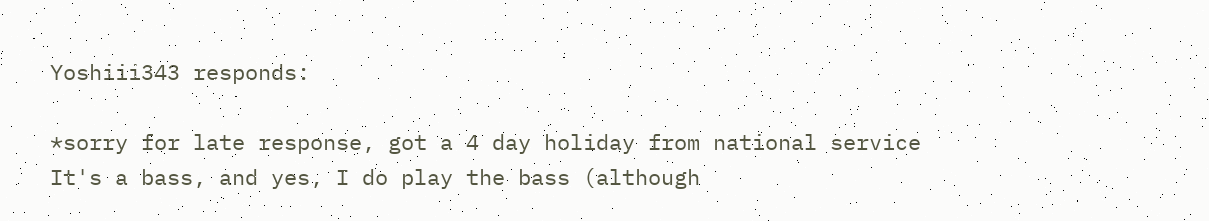Yoshiii343 responds:

*sorry for late response, got a 4 day holiday from national service
It's a bass, and yes, I do play the bass (although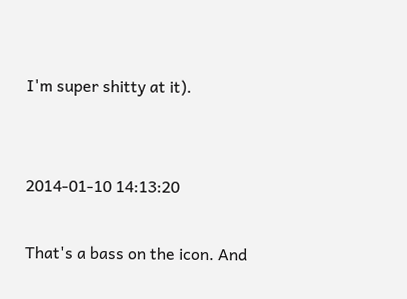I'm super shitty at it).


2014-01-10 14:13:20

That's a bass on the icon. And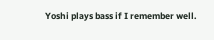Yoshi plays bass if I remember well.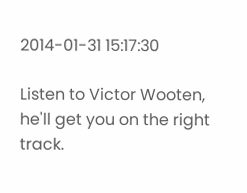2014-01-31 15:17:30

Listen to Victor Wooten, he'll get you on the right track.